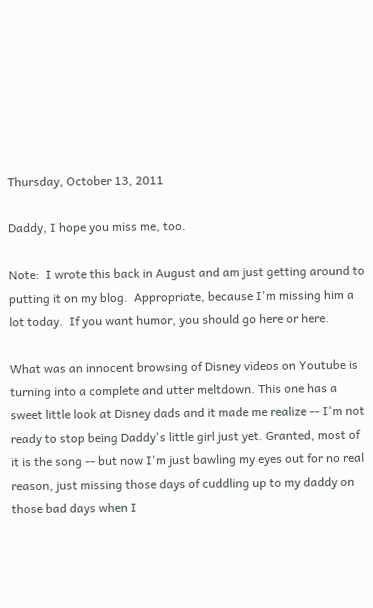Thursday, October 13, 2011

Daddy, I hope you miss me, too.

Note:  I wrote this back in August and am just getting around to putting it on my blog.  Appropriate, because I'm missing him a lot today.  If you want humor, you should go here or here.

What was an innocent browsing of Disney videos on Youtube is turning into a complete and utter meltdown. This one has a sweet little look at Disney dads and it made me realize -- I'm not ready to stop being Daddy's little girl just yet. Granted, most of it is the song -- but now I'm just bawling my eyes out for no real reason, just missing those days of cuddling up to my daddy on those bad days when I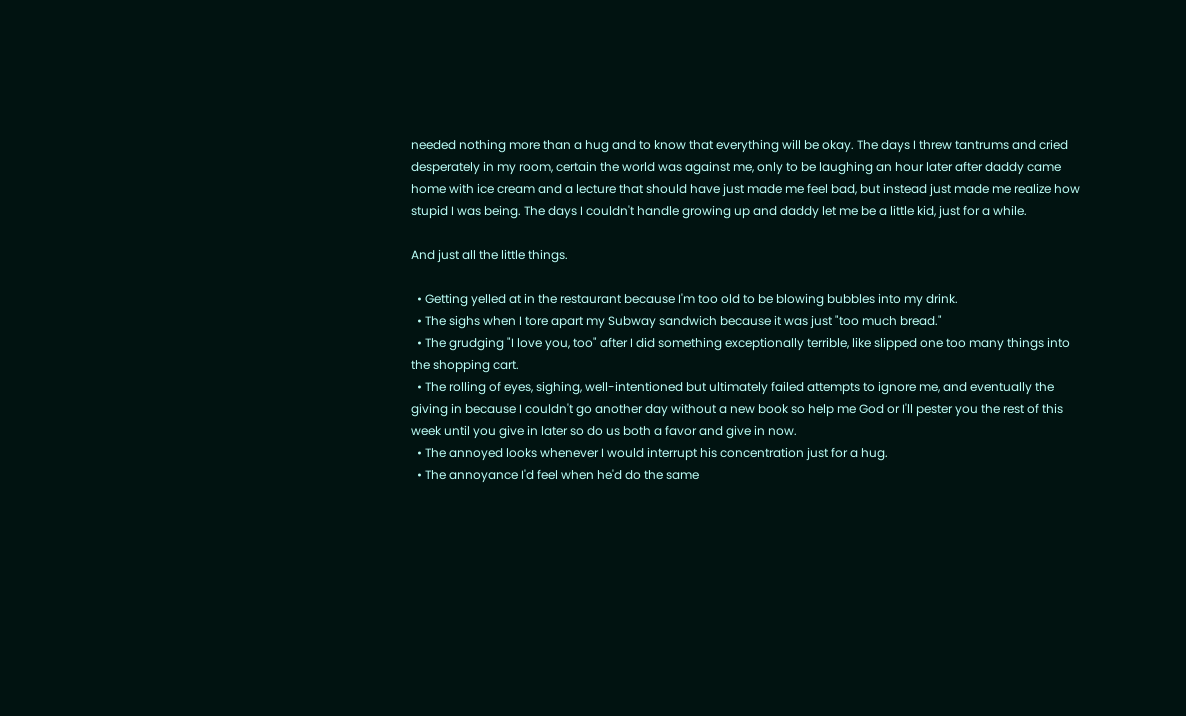needed nothing more than a hug and to know that everything will be okay. The days I threw tantrums and cried desperately in my room, certain the world was against me, only to be laughing an hour later after daddy came home with ice cream and a lecture that should have just made me feel bad, but instead just made me realize how stupid I was being. The days I couldn't handle growing up and daddy let me be a little kid, just for a while.

And just all the little things.

  • Getting yelled at in the restaurant because I'm too old to be blowing bubbles into my drink.
  • The sighs when I tore apart my Subway sandwich because it was just "too much bread."
  • The grudging "I love you, too" after I did something exceptionally terrible, like slipped one too many things into the shopping cart.
  • The rolling of eyes, sighing, well-intentioned but ultimately failed attempts to ignore me, and eventually the giving in because I couldn't go another day without a new book so help me God or I'll pester you the rest of this week until you give in later so do us both a favor and give in now.
  • The annoyed looks whenever I would interrupt his concentration just for a hug.
  • The annoyance I'd feel when he'd do the same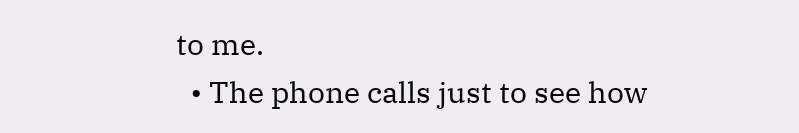to me.
  • The phone calls just to see how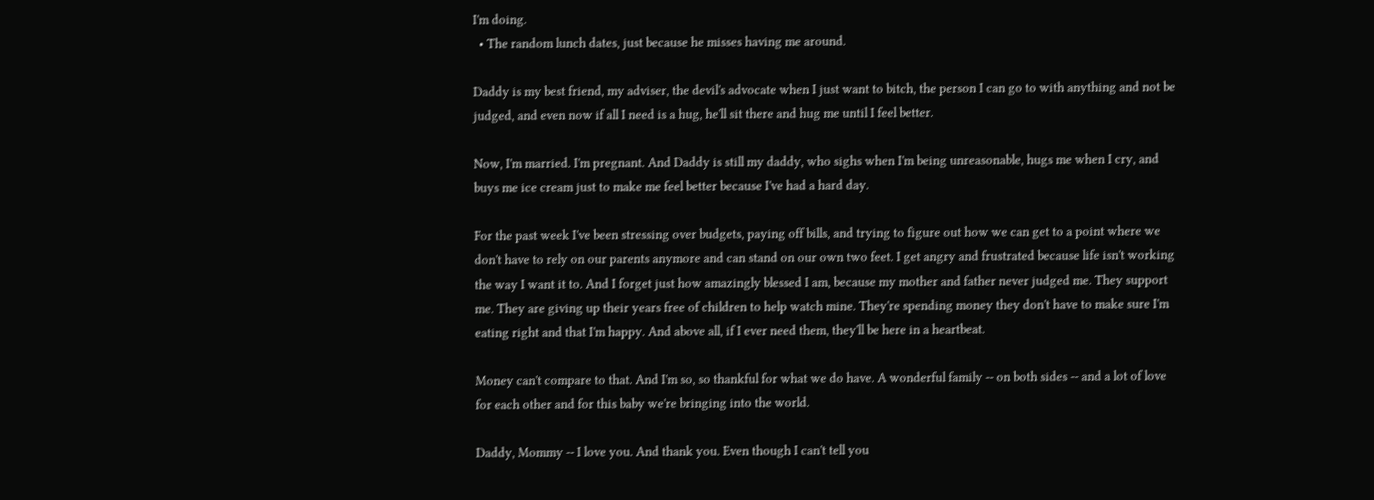I'm doing.
  • The random lunch dates, just because he misses having me around.

Daddy is my best friend, my adviser, the devil's advocate when I just want to bitch, the person I can go to with anything and not be judged, and even now if all I need is a hug, he'll sit there and hug me until I feel better.

Now, I'm married. I'm pregnant. And Daddy is still my daddy, who sighs when I'm being unreasonable, hugs me when I cry, and buys me ice cream just to make me feel better because I've had a hard day.

For the past week I've been stressing over budgets, paying off bills, and trying to figure out how we can get to a point where we don't have to rely on our parents anymore and can stand on our own two feet. I get angry and frustrated because life isn't working the way I want it to. And I forget just how amazingly blessed I am, because my mother and father never judged me. They support me. They are giving up their years free of children to help watch mine. They're spending money they don't have to make sure I'm eating right and that I'm happy. And above all, if I ever need them, they'll be here in a heartbeat.

Money can't compare to that. And I'm so, so thankful for what we do have. A wonderful family -- on both sides -- and a lot of love for each other and for this baby we're bringing into the world.

Daddy, Mommy -- I love you. And thank you. Even though I can't tell you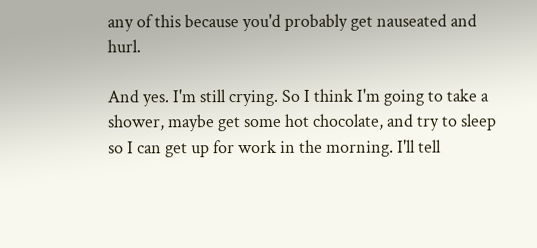any of this because you'd probably get nauseated and hurl.

And yes. I'm still crying. So I think I'm going to take a shower, maybe get some hot chocolate, and try to sleep so I can get up for work in the morning. I'll tell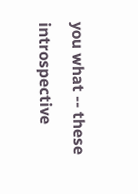you what -- these introspective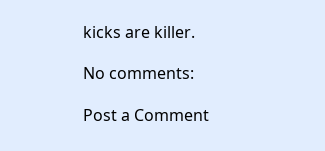kicks are killer.

No comments:

Post a Comment